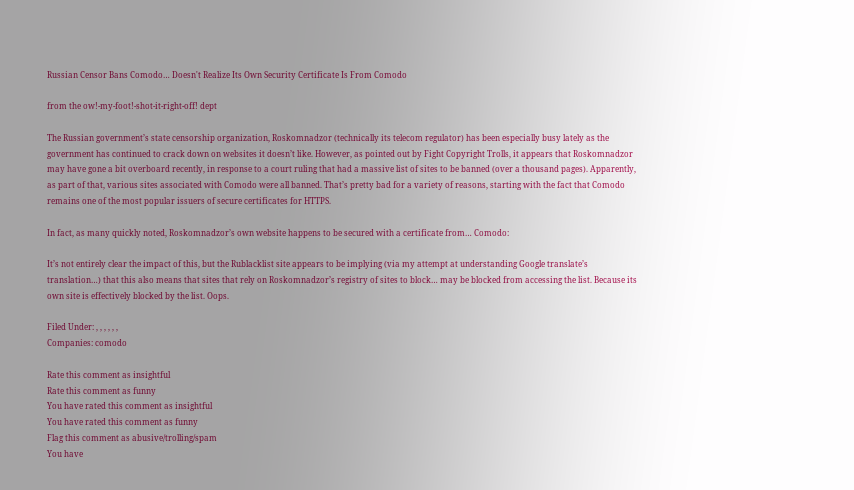Russian Censor Bans Comodo… Doesn't Realize Its Own Security Certificate Is From Comodo

from the ow!-my-foot!-shot-it-right-off! dept

The Russian government’s state censorship organization, Roskomnadzor (technically its telecom regulator) has been especially busy lately as the government has continued to crack down on websites it doesn’t like. However, as pointed out by Fight Copyright Trolls, it appears that Roskomnadzor may have gone a bit overboard recently, in response to a court ruling that had a massive list of sites to be banned (over a thousand pages). Apparently, as part of that, various sites associated with Comodo were all banned. That’s pretty bad for a variety of reasons, starting with the fact that Comodo remains one of the most popular issuers of secure certificates for HTTPS.

In fact, as many quickly noted, Roskomnadzor’s own website happens to be secured with a certificate from… Comodo:

It’s not entirely clear the impact of this, but the Rublacklist site appears to be implying (via my attempt at understanding Google translate’s translation…) that this also means that sites that rely on Roskomnadzor’s registry of sites to block… may be blocked from accessing the list. Because its own site is effectively blocked by the list. Oops.

Filed Under: , , , , , ,
Companies: comodo

Rate this comment as insightful
Rate this comment as funny
You have rated this comment as insightful
You have rated this comment as funny
Flag this comment as abusive/trolling/spam
You have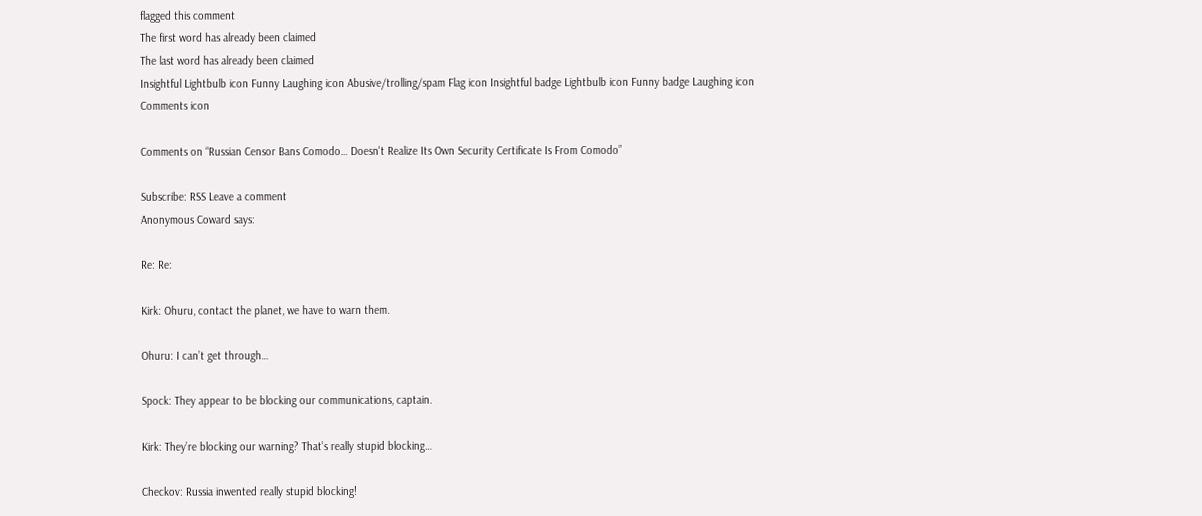flagged this comment
The first word has already been claimed
The last word has already been claimed
Insightful Lightbulb icon Funny Laughing icon Abusive/trolling/spam Flag icon Insightful badge Lightbulb icon Funny badge Laughing icon Comments icon

Comments on “Russian Censor Bans Comodo… Doesn't Realize Its Own Security Certificate Is From Comodo”

Subscribe: RSS Leave a comment
Anonymous Coward says:

Re: Re:

Kirk: Ohuru, contact the planet, we have to warn them.

Ohuru: I can’t get through…

Spock: They appear to be blocking our communications, captain.

Kirk: They’re blocking our warning? That’s really stupid blocking…

Checkov: Russia inwented really stupid blocking!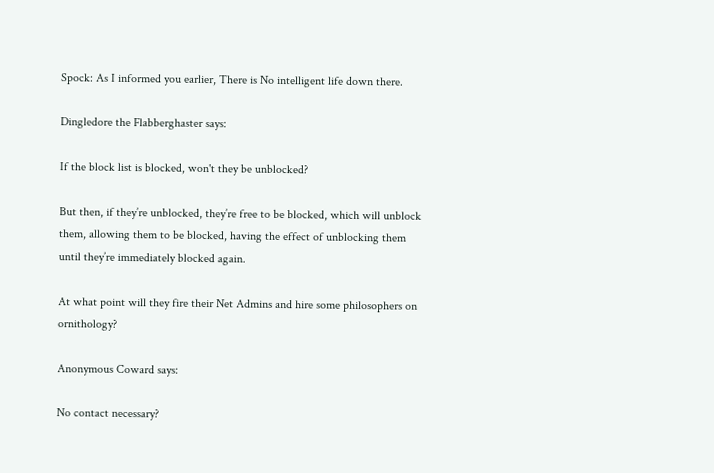Spock: As I informed you earlier, There is No intelligent life down there.

Dingledore the Flabberghaster says:

If the block list is blocked, won't they be unblocked?

But then, if they’re unblocked, they’re free to be blocked, which will unblock them, allowing them to be blocked, having the effect of unblocking them until they’re immediately blocked again.

At what point will they fire their Net Admins and hire some philosophers on ornithology?

Anonymous Coward says:

No contact necessary?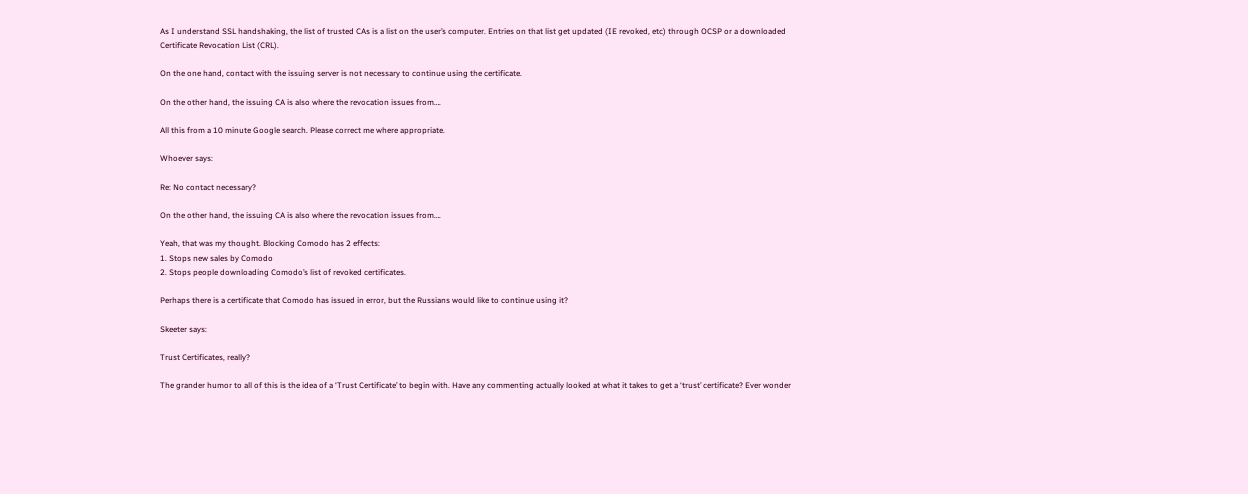As I understand SSL handshaking, the list of trusted CAs is a list on the user’s computer. Entries on that list get updated (IE revoked, etc) through OCSP or a downloaded Certificate Revocation List (CRL).

On the one hand, contact with the issuing server is not necessary to continue using the certificate.

On the other hand, the issuing CA is also where the revocation issues from….

All this from a 10 minute Google search. Please correct me where appropriate.

Whoever says:

Re: No contact necessary?

On the other hand, the issuing CA is also where the revocation issues from….

Yeah, that was my thought. Blocking Comodo has 2 effects:
1. Stops new sales by Comodo
2. Stops people downloading Comodo’s list of revoked certificates.

Perhaps there is a certificate that Comodo has issued in error, but the Russians would like to continue using it?

Skeeter says:

Trust Certificates, really?

The grander humor to all of this is the idea of a ‘Trust Certificate’ to begin with. Have any commenting actually looked at what it takes to get a ‘trust’ certificate? Ever wonder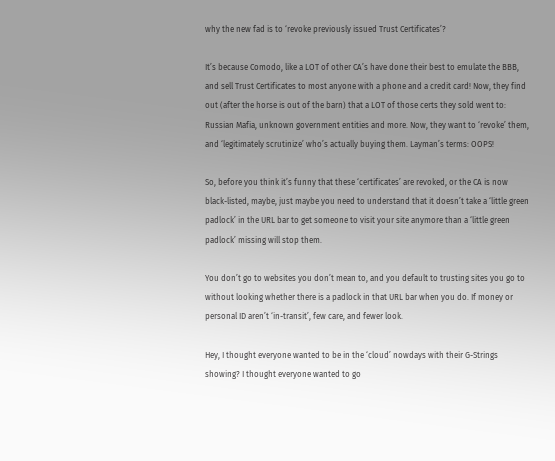why the new fad is to ‘revoke previously issued Trust Certificates’?

It’s because Comodo, like a LOT of other CA’s have done their best to emulate the BBB, and sell Trust Certificates to most anyone with a phone and a credit card! Now, they find out (after the horse is out of the barn) that a LOT of those certs they sold went to: Russian Mafia, unknown government entities and more. Now, they want to ‘revoke’ them, and ‘legitimately scrutinize’ who’s actually buying them. Layman’s terms: OOPS!

So, before you think it’s funny that these ‘certificates’ are revoked, or the CA is now black-listed, maybe, just maybe you need to understand that it doesn’t take a ‘little green padlock’ in the URL bar to get someone to visit your site anymore than a ‘little green padlock’ missing will stop them.

You don’t go to websites you don’t mean to, and you default to trusting sites you go to without looking whether there is a padlock in that URL bar when you do. If money or personal ID aren’t ‘in-transit’, few care, and fewer look.

Hey, I thought everyone wanted to be in the ‘cloud’ nowdays with their G-Strings showing? I thought everyone wanted to go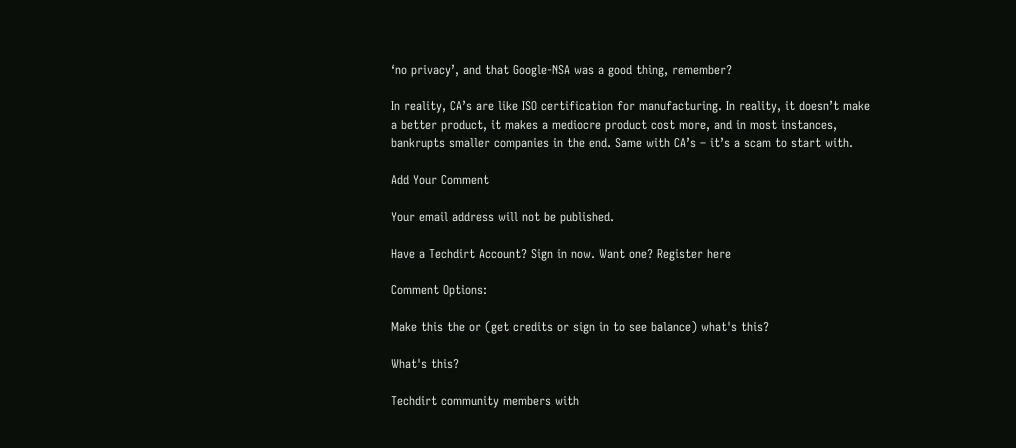‘no privacy’, and that Google-NSA was a good thing, remember?

In reality, CA’s are like ISO certification for manufacturing. In reality, it doesn’t make a better product, it makes a mediocre product cost more, and in most instances, bankrupts smaller companies in the end. Same with CA’s – it’s a scam to start with.

Add Your Comment

Your email address will not be published.

Have a Techdirt Account? Sign in now. Want one? Register here

Comment Options:

Make this the or (get credits or sign in to see balance) what's this?

What's this?

Techdirt community members with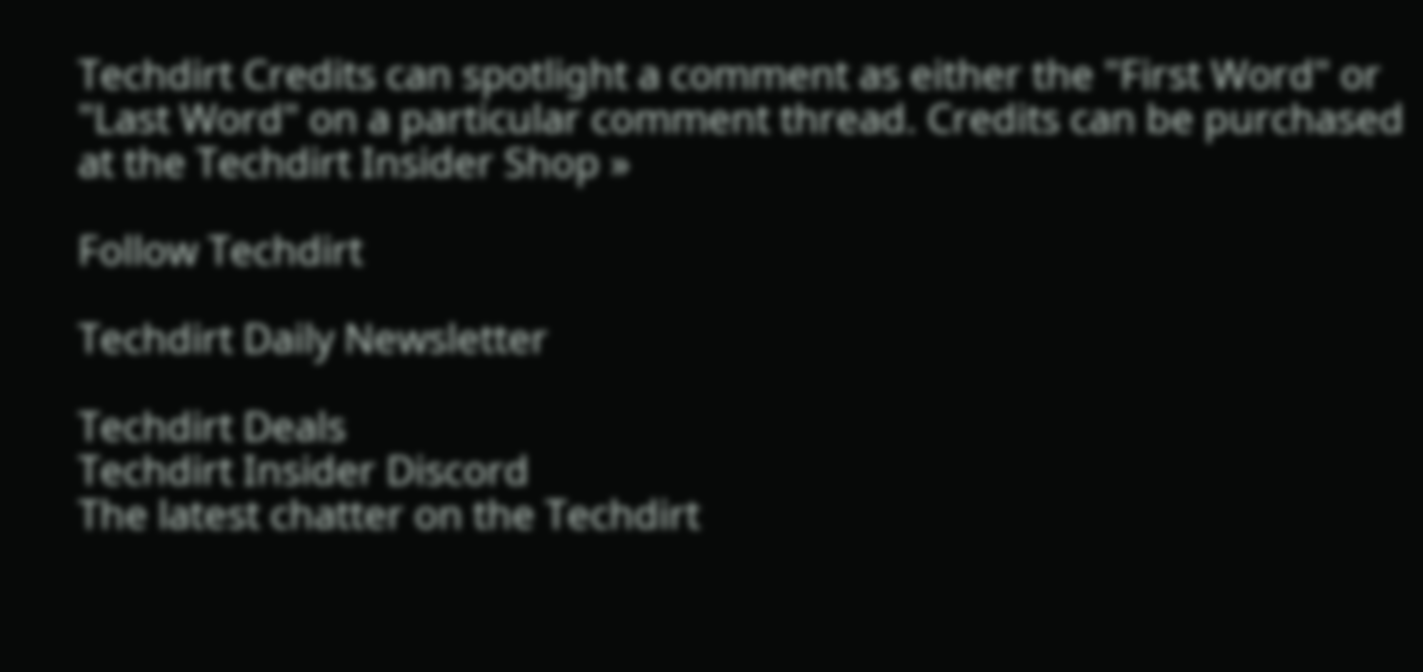Techdirt Credits can spotlight a comment as either the "First Word" or "Last Word" on a particular comment thread. Credits can be purchased at the Techdirt Insider Shop »

Follow Techdirt

Techdirt Daily Newsletter

Techdirt Deals
Techdirt Insider Discord
The latest chatter on the Techdirt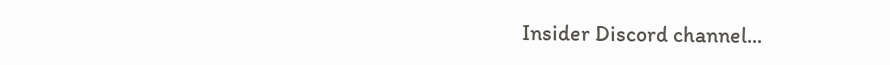Insider Discord channel...